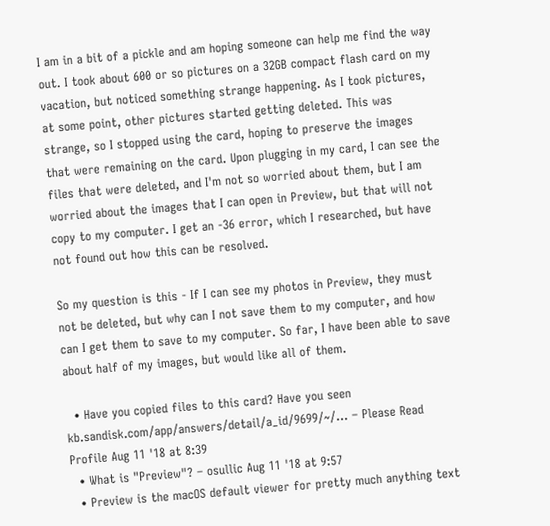I am in a bit of a pickle and am hoping someone can help me find the way out. I took about 600 or so pictures on a 32GB compact flash card on my vacation, but noticed something strange happening. As I took pictures, at some point, other pictures started getting deleted. This was strange, so I stopped using the card, hoping to preserve the images that were remaining on the card. Upon plugging in my card, I can see the files that were deleted, and I'm not so worried about them, but I am worried about the images that I can open in Preview, but that will not copy to my computer. I get an -36 error, which I researched, but have not found out how this can be resolved.

So my question is this - If I can see my photos in Preview, they must not be deleted, but why can I not save them to my computer, and how can I get them to save to my computer. So far, I have been able to save about half of my images, but would like all of them.

  • Have you copied files to this card? Have you seen kb.sandisk.com/app/answers/detail/a_id/9699/~/… – Please Read Profile Aug 11 '18 at 8:39
  • What is "Preview"? – osullic Aug 11 '18 at 9:57
  • Preview is the macOS default viewer for pretty much anything text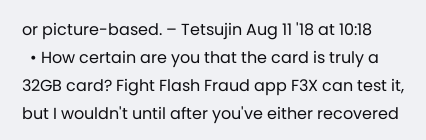or picture-based. – Tetsujin Aug 11 '18 at 10:18
  • How certain are you that the card is truly a 32GB card? Fight Flash Fraud app F3X can test it, but I wouldn't until after you've either recovered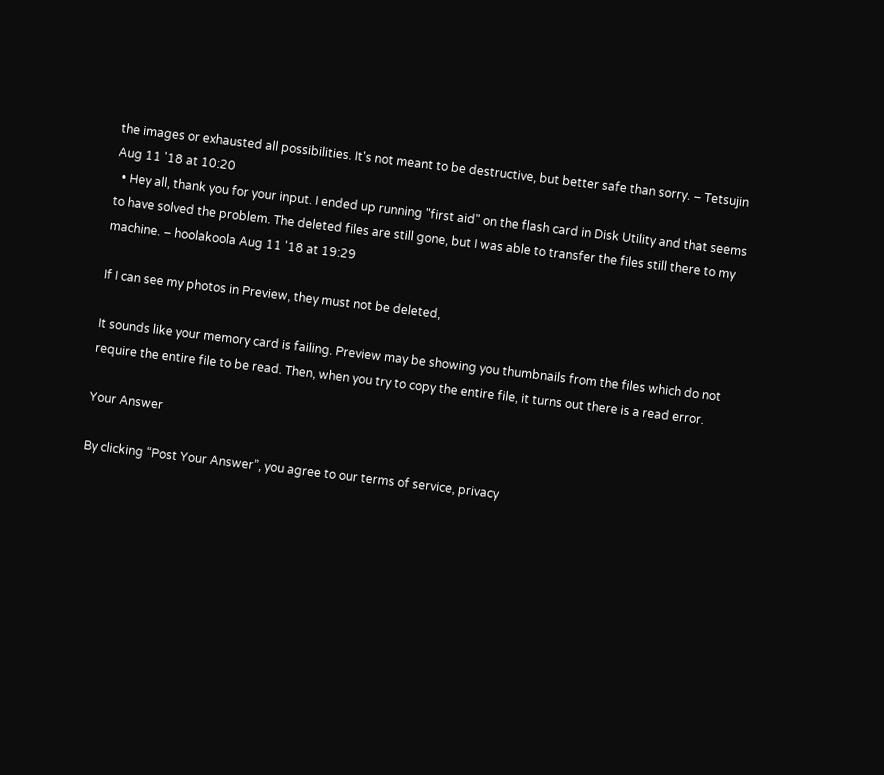the images or exhausted all possibilities. It's not meant to be destructive, but better safe than sorry. – Tetsujin Aug 11 '18 at 10:20
  • Hey all, thank you for your input. I ended up running "first aid" on the flash card in Disk Utility and that seems to have solved the problem. The deleted files are still gone, but I was able to transfer the files still there to my machine. – hoolakoola Aug 11 '18 at 19:29

If I can see my photos in Preview, they must not be deleted,

It sounds like your memory card is failing. Preview may be showing you thumbnails from the files which do not require the entire file to be read. Then, when you try to copy the entire file, it turns out there is a read error.

Your Answer

By clicking “Post Your Answer”, you agree to our terms of service, privacy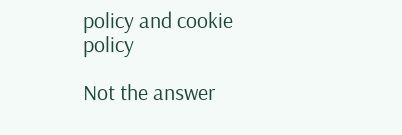policy and cookie policy

Not the answer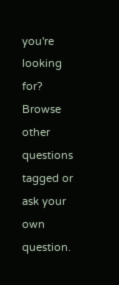you're looking for? Browse other questions tagged or ask your own question.